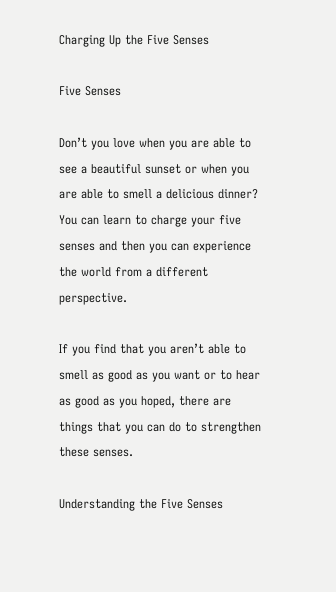Charging Up the Five Senses

Five Senses

Don’t you love when you are able to see a beautiful sunset or when you are able to smell a delicious dinner? You can learn to charge your five senses and then you can experience the world from a different perspective.

If you find that you aren’t able to smell as good as you want or to hear as good as you hoped, there are things that you can do to strengthen these senses.

Understanding the Five Senses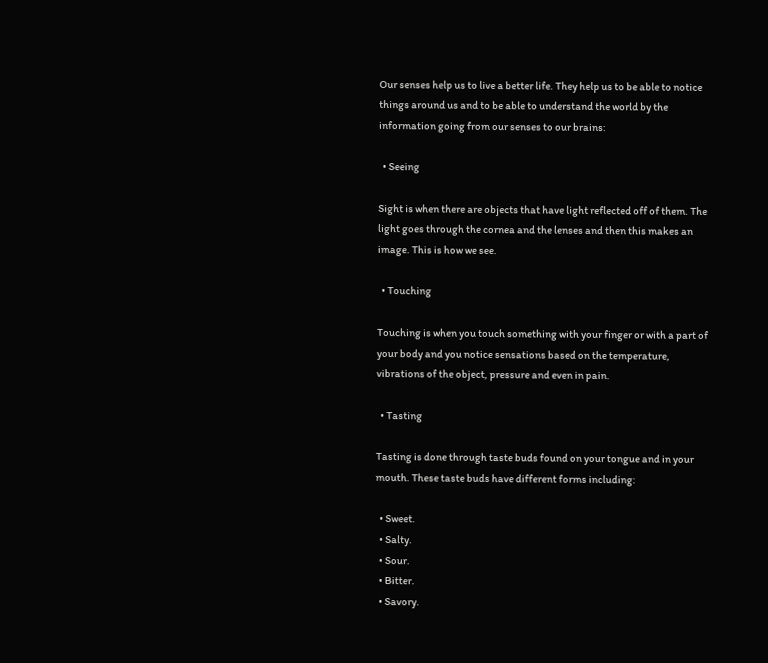Our senses help us to live a better life. They help us to be able to notice things around us and to be able to understand the world by the information going from our senses to our brains:

  • Seeing

Sight is when there are objects that have light reflected off of them. The light goes through the cornea and the lenses and then this makes an image. This is how we see.

  • Touching

Touching is when you touch something with your finger or with a part of your body and you notice sensations based on the temperature, vibrations of the object, pressure and even in pain.

  • Tasting

Tasting is done through taste buds found on your tongue and in your mouth. These taste buds have different forms including:

  • Sweet.
  • Salty.
  • Sour.
  • Bitter.
  • Savory.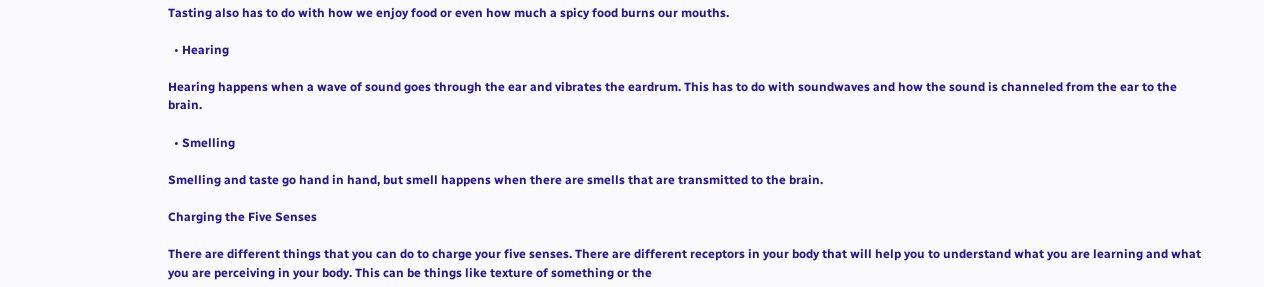Tasting also has to do with how we enjoy food or even how much a spicy food burns our mouths.

  • Hearing

Hearing happens when a wave of sound goes through the ear and vibrates the eardrum. This has to do with soundwaves and how the sound is channeled from the ear to the brain.

  • Smelling

Smelling and taste go hand in hand, but smell happens when there are smells that are transmitted to the brain.

Charging the Five Senses

There are different things that you can do to charge your five senses. There are different receptors in your body that will help you to understand what you are learning and what you are perceiving in your body. This can be things like texture of something or the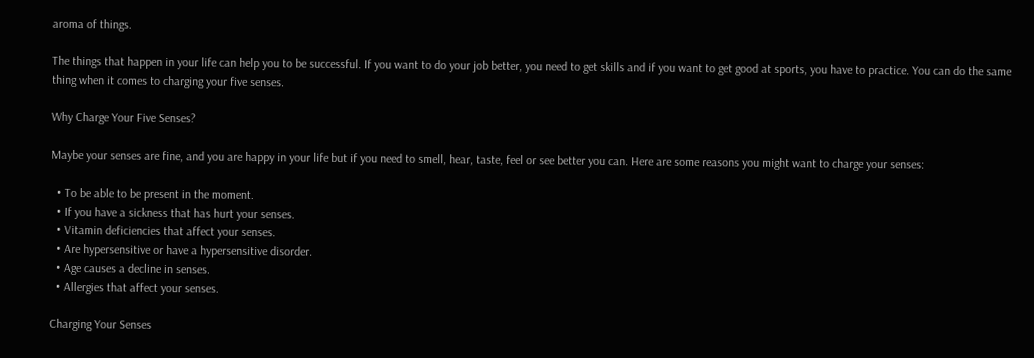aroma of things.

The things that happen in your life can help you to be successful. If you want to do your job better, you need to get skills and if you want to get good at sports, you have to practice. You can do the same thing when it comes to charging your five senses.

Why Charge Your Five Senses?

Maybe your senses are fine, and you are happy in your life but if you need to smell, hear, taste, feel or see better you can. Here are some reasons you might want to charge your senses:

  • To be able to be present in the moment.
  • If you have a sickness that has hurt your senses.
  • Vitamin deficiencies that affect your senses.
  • Are hypersensitive or have a hypersensitive disorder.
  • Age causes a decline in senses.
  • Allergies that affect your senses.

Charging Your Senses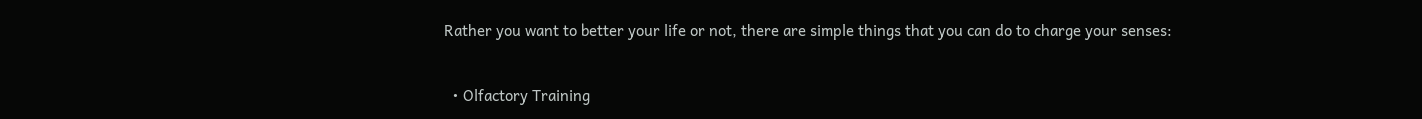Rather you want to better your life or not, there are simple things that you can do to charge your senses:

  • Olfactory Training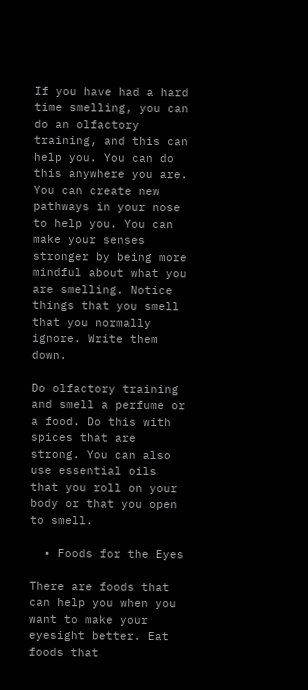If you have had a hard time smelling, you can do an olfactory training, and this can help you. You can do this anywhere you are. You can create new pathways in your nose to help you. You can make your senses stronger by being more mindful about what you are smelling. Notice things that you smell that you normally ignore. Write them down.

Do olfactory training and smell a perfume or a food. Do this with spices that are strong. You can also use essential oils that you roll on your body or that you open to smell.

  • Foods for the Eyes

There are foods that can help you when you want to make your eyesight better. Eat foods that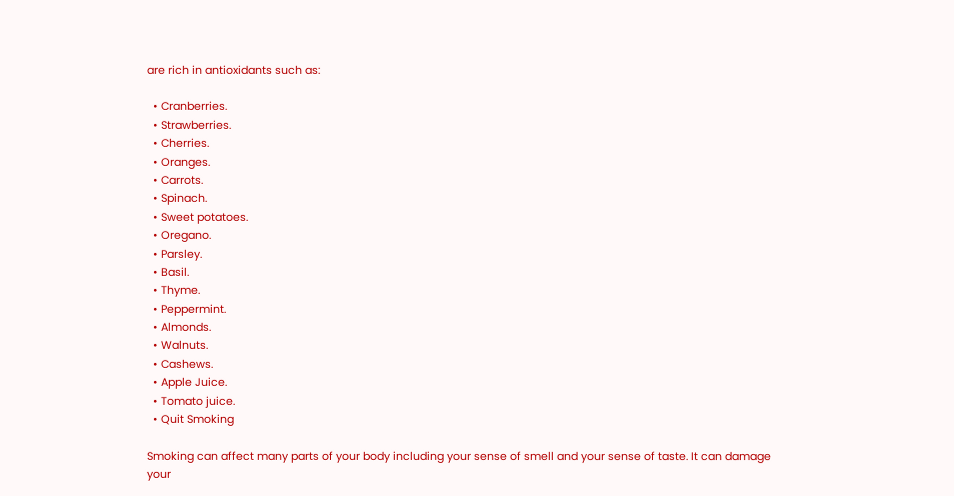are rich in antioxidants such as:

  • Cranberries.
  • Strawberries.
  • Cherries.
  • Oranges.
  • Carrots.
  • Spinach.
  • Sweet potatoes.
  • Oregano.
  • Parsley.
  • Basil.
  • Thyme.
  • Peppermint.
  • Almonds.
  • Walnuts.
  • Cashews.
  • Apple Juice.
  • Tomato juice.
  • Quit Smoking

Smoking can affect many parts of your body including your sense of smell and your sense of taste. It can damage your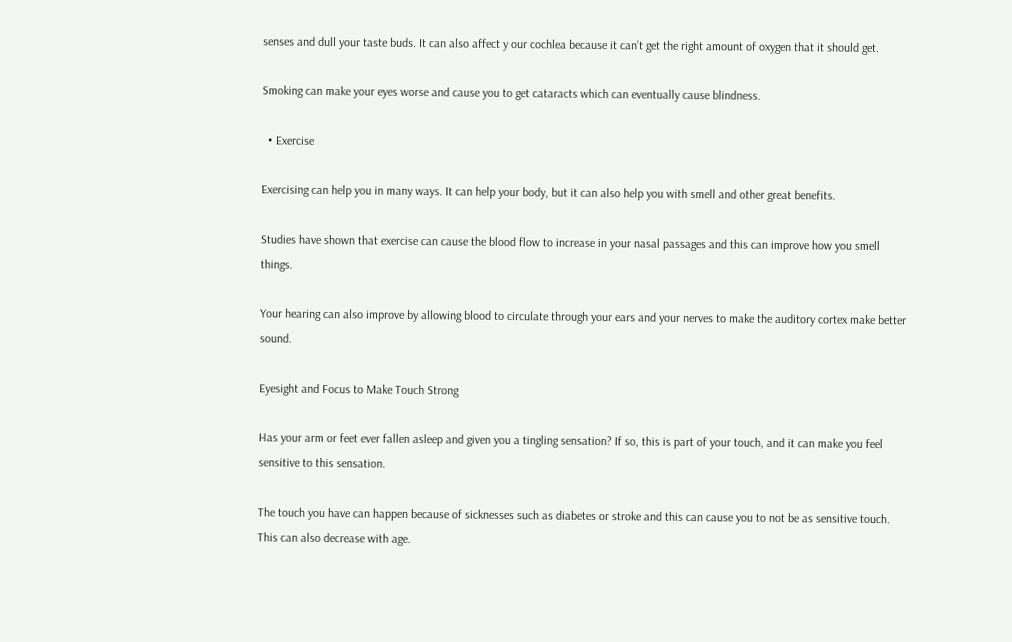senses and dull your taste buds. It can also affect y our cochlea because it can’t get the right amount of oxygen that it should get.

Smoking can make your eyes worse and cause you to get cataracts which can eventually cause blindness.

  • Exercise

Exercising can help you in many ways. It can help your body, but it can also help you with smell and other great benefits.

Studies have shown that exercise can cause the blood flow to increase in your nasal passages and this can improve how you smell things.

Your hearing can also improve by allowing blood to circulate through your ears and your nerves to make the auditory cortex make better sound.

Eyesight and Focus to Make Touch Strong

Has your arm or feet ever fallen asleep and given you a tingling sensation? If so, this is part of your touch, and it can make you feel sensitive to this sensation.

The touch you have can happen because of sicknesses such as diabetes or stroke and this can cause you to not be as sensitive touch. This can also decrease with age.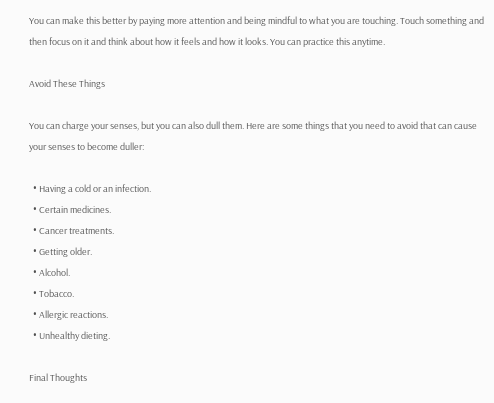You can make this better by paying more attention and being mindful to what you are touching. Touch something and then focus on it and think about how it feels and how it looks. You can practice this anytime.

Avoid These Things

You can charge your senses, but you can also dull them. Here are some things that you need to avoid that can cause your senses to become duller:

  • Having a cold or an infection.
  • Certain medicines.
  • Cancer treatments.
  • Getting older.
  • Alcohol.
  • Tobacco.
  • Allergic reactions.
  • Unhealthy dieting.

Final Thoughts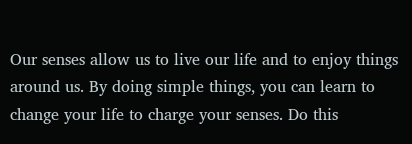Our senses allow us to live our life and to enjoy things around us. By doing simple things, you can learn to change your life to charge your senses. Do this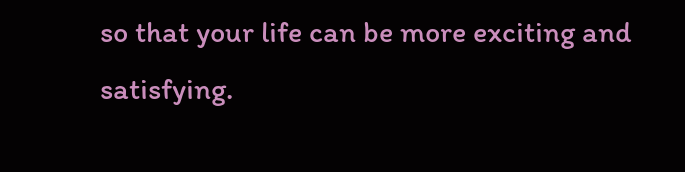so that your life can be more exciting and satisfying.